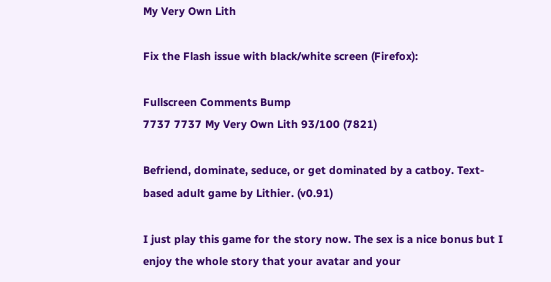My Very Own Lith

Fix the Flash issue with black/white screen (Firefox):

Fullscreen Comments Bump
7737 7737 My Very Own Lith 93/100 (7821)

Befriend, dominate, seduce, or get dominated by a catboy. Text-based adult game by Lithier. (v0.91)

I just play this game for the story now. The sex is a nice bonus but I enjoy the whole story that your avatar and your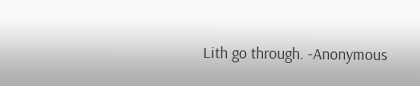Lith go through. -Anonymous